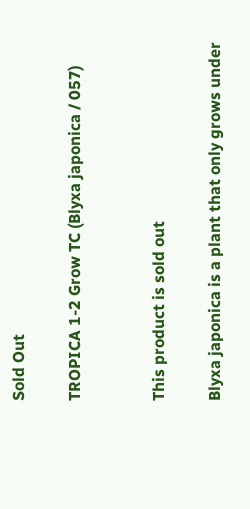Sold Out

TROPICA 1-2 Grow TC (Blyxa japonica / 057)


This product is sold out

Blyxa japonica is a plant that only grows under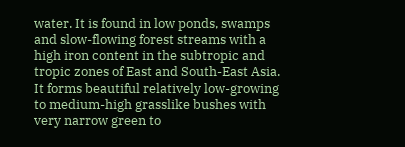water. It is found in low ponds, swamps and slow-flowing forest streams with a high iron content in the subtropic and tropic zones of East and South-East Asia. It forms beautiful relatively low-growing to medium-high grasslike bushes with very narrow green to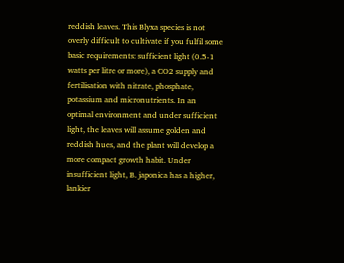reddish leaves. This Blyxa species is not overly difficult to cultivate if you fulfil some basic requirements: sufficient light (0.5-1 watts per litre or more), a CO2 supply and fertilisation with nitrate, phosphate, potassium and micronutrients. In an optimal environment and under sufficient light, the leaves will assume golden and reddish hues, and the plant will develop a more compact growth habit. Under insufficient light, B. japonica has a higher, lankier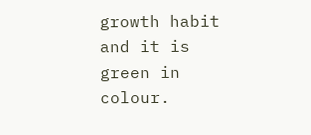growth habit and it is green in colour.